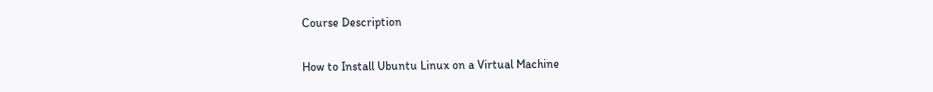Course Description

How to Install Ubuntu Linux on a Virtual Machine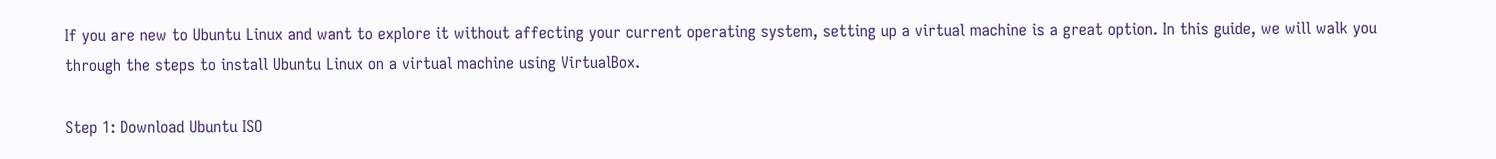If you are new to Ubuntu Linux and want to explore it without affecting your current operating system, setting up a virtual machine is a great option. In this guide, we will walk you through the steps to install Ubuntu Linux on a virtual machine using VirtualBox.

Step 1: Download Ubuntu ISO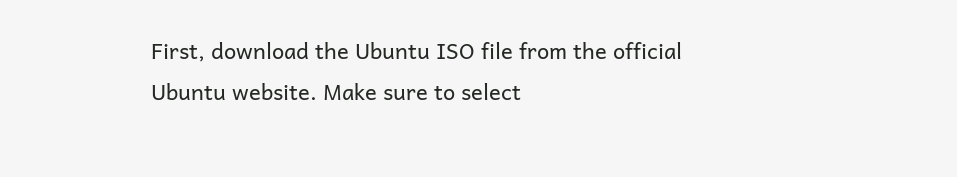First, download the Ubuntu ISO file from the official Ubuntu website. Make sure to select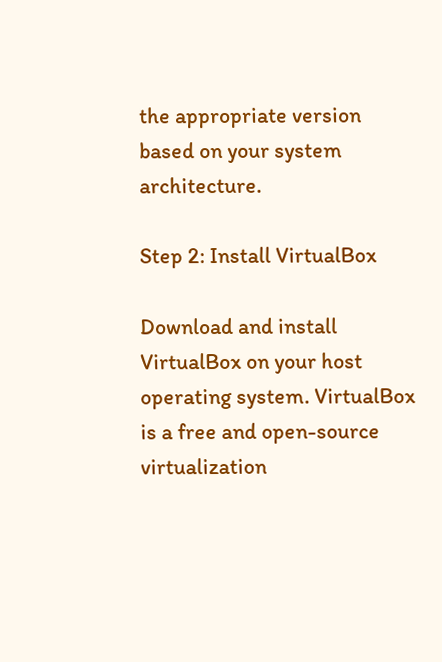the appropriate version based on your system architecture.

Step 2: Install VirtualBox

Download and install VirtualBox on your host operating system. VirtualBox is a free and open-source virtualization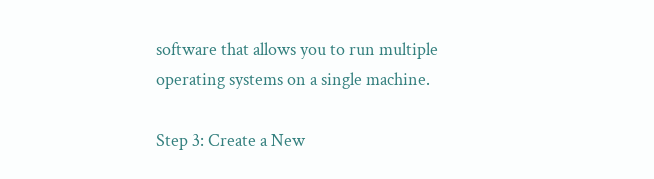software that allows you to run multiple operating systems on a single machine.

Step 3: Create a New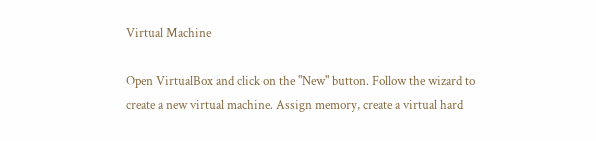Virtual Machine

Open VirtualBox and click on the "New" button. Follow the wizard to create a new virtual machine. Assign memory, create a virtual hard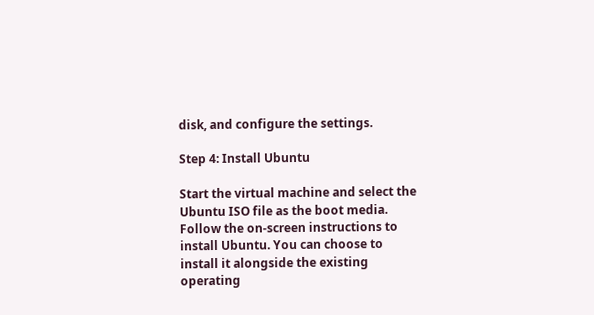disk, and configure the settings.

Step 4: Install Ubuntu

Start the virtual machine and select the Ubuntu ISO file as the boot media. Follow the on-screen instructions to install Ubuntu. You can choose to install it alongside the existing operating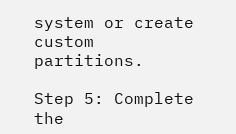system or create custom partitions.

Step 5: Complete the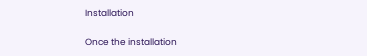Installation

Once the installation